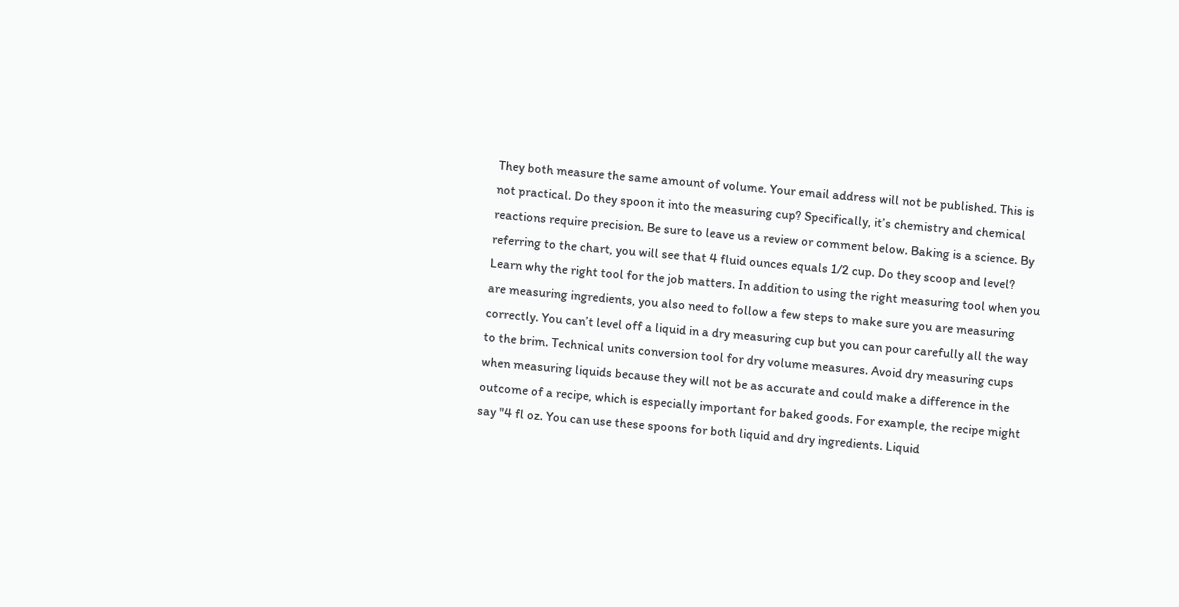They both measure the same amount of volume. Your email address will not be published. This is not practical. Do they spoon it into the measuring cup? Specifically, it’s chemistry and chemical reactions require precision. Be sure to leave us a review or comment below. Baking is a science. By referring to the chart, you will see that 4 fluid ounces equals 1/2 cup. Do they scoop and level? Learn why the right tool for the job matters. In addition to using the right measuring tool when you are measuring ingredients, you also need to follow a few steps to make sure you are measuring correctly. You can’t level off a liquid in a dry measuring cup but you can pour carefully all the way to the brim. Technical units conversion tool for dry volume measures. Avoid dry measuring cups when measuring liquids because they will not be as accurate and could make a difference in the outcome of a recipe, which is especially important for baked goods. For example, the recipe might say "4 fl oz. You can use these spoons for both liquid and dry ingredients. Liquid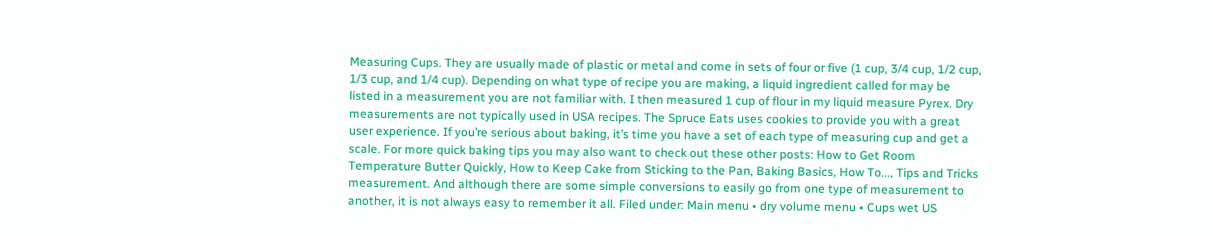Measuring Cups. They are usually made of plastic or metal and come in sets of four or five (1 cup, 3/4 cup, 1/2 cup, 1/3 cup, and 1/4 cup). Depending on what type of recipe you are making, a liquid ingredient called for may be listed in a measurement you are not familiar with. I then measured 1 cup of flour in my liquid measure Pyrex. Dry measurements are not typically used in USA recipes. The Spruce Eats uses cookies to provide you with a great user experience. If you’re serious about baking, it’s time you have a set of each type of measuring cup and get a scale. For more quick baking tips you may also want to check out these other posts: How to Get Room Temperature Butter Quickly, How to Keep Cake from Sticking to the Pan, Baking Basics, How To..., Tips and Tricks measurement. And although there are some simple conversions to easily go from one type of measurement to another, it is not always easy to remember it all. Filed under: Main menu • dry volume menu • Cups wet US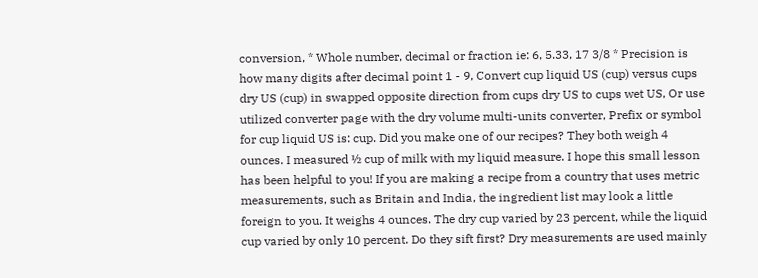conversion, * Whole number, decimal or fraction ie: 6, 5.33, 17 3/8 * Precision is how many digits after decimal point 1 - 9, Convert cup liquid US (cup) versus cups dry US (cup) in swapped opposite direction from cups dry US to cups wet US, Or use utilized converter page with the dry volume multi-units converter, Prefix or symbol for cup liquid US is: cup. Did you make one of our recipes? They both weigh 4 ounces. I measured ½ cup of milk with my liquid measure. I hope this small lesson has been helpful to you! If you are making a recipe from a country that uses metric measurements, such as Britain and India, the ingredient list may look a little foreign to you. It weighs 4 ounces. The dry cup varied by 23 percent, while the liquid cup varied by only 10 percent. Do they sift first? Dry measurements are used mainly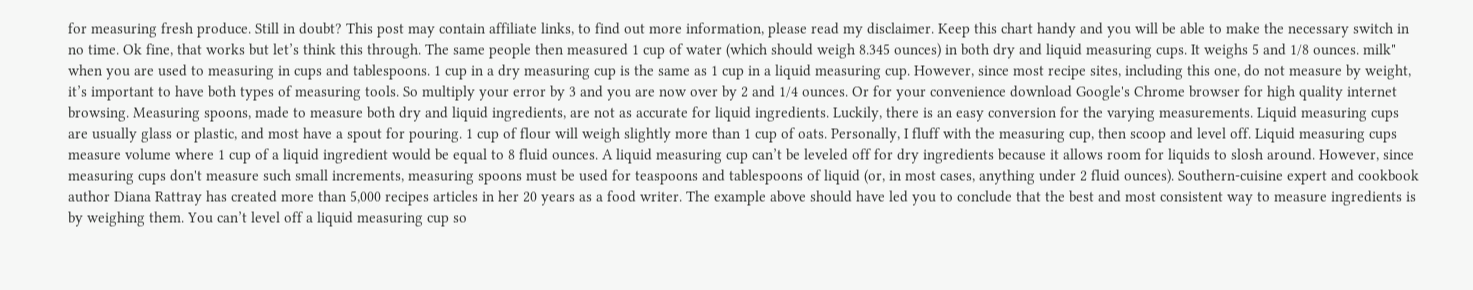for measuring fresh produce. Still in doubt? This post may contain affiliate links, to find out more information, please read my disclaimer. Keep this chart handy and you will be able to make the necessary switch in no time. Ok fine, that works but let’s think this through. The same people then measured 1 cup of water (which should weigh 8.345 ounces) in both dry and liquid measuring cups. It weighs 5 and 1/8 ounces. milk" when you are used to measuring in cups and tablespoons. 1 cup in a dry measuring cup is the same as 1 cup in a liquid measuring cup. However, since most recipe sites, including this one, do not measure by weight, it’s important to have both types of measuring tools. So multiply your error by 3 and you are now over by 2 and 1/4 ounces. Or for your convenience download Google's Chrome browser for high quality internet browsing. Measuring spoons, made to measure both dry and liquid ingredients, are not as accurate for liquid ingredients. Luckily, there is an easy conversion for the varying measurements. Liquid measuring cups are usually glass or plastic, and most have a spout for pouring. 1 cup of flour will weigh slightly more than 1 cup of oats. Personally, I fluff with the measuring cup, then scoop and level off. Liquid measuring cups measure volume where 1 cup of a liquid ingredient would be equal to 8 fluid ounces. A liquid measuring cup can’t be leveled off for dry ingredients because it allows room for liquids to slosh around. However, since measuring cups don't measure such small increments, measuring spoons must be used for teaspoons and tablespoons of liquid (or, in most cases, anything under 2 fluid ounces). Southern-cuisine expert and cookbook author Diana Rattray has created more than 5,000 recipes articles in her 20 years as a food writer. The example above should have led you to conclude that the best and most consistent way to measure ingredients is by weighing them. You can’t level off a liquid measuring cup so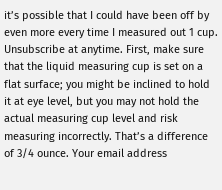it’s possible that I could have been off by even more every time I measured out 1 cup. Unsubscribe at anytime. First, make sure that the liquid measuring cup is set on a flat surface; you might be inclined to hold it at eye level, but you may not hold the actual measuring cup level and risk measuring incorrectly. That’s a difference of 3/4 ounce. Your email address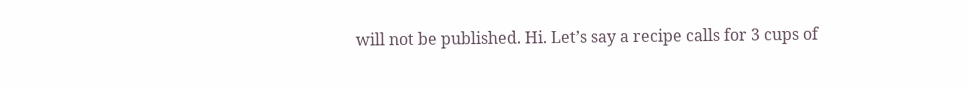will not be published. Hi. Let’s say a recipe calls for 3 cups of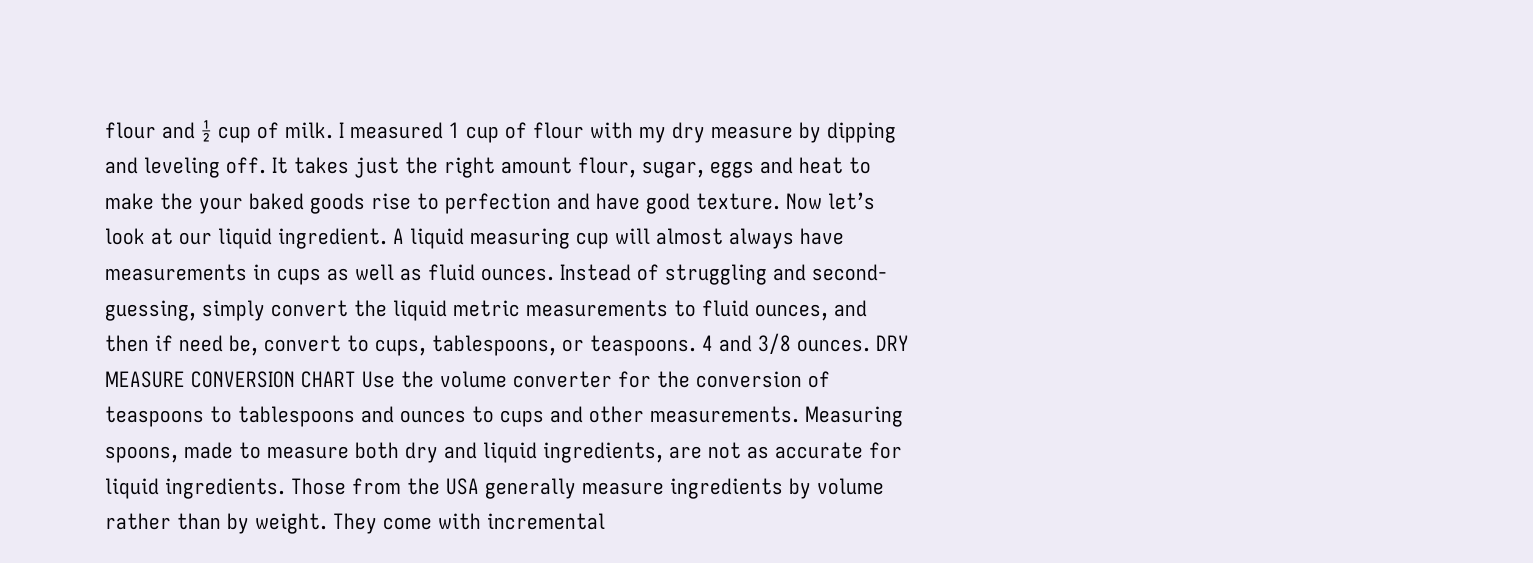flour and ½ cup of milk. I measured 1 cup of flour with my dry measure by dipping and leveling off. It takes just the right amount flour, sugar, eggs and heat to make the your baked goods rise to perfection and have good texture. Now let’s look at our liquid ingredient. A liquid measuring cup will almost always have measurements in cups as well as fluid ounces. Instead of struggling and second-guessing, simply convert the liquid metric measurements to fluid ounces, and then if need be, convert to cups, tablespoons, or teaspoons. 4 and 3/8 ounces. DRY MEASURE CONVERSION CHART Use the volume converter for the conversion of teaspoons to tablespoons and ounces to cups and other measurements. Measuring spoons, made to measure both dry and liquid ingredients, are not as accurate for liquid ingredients. Those from the USA generally measure ingredients by volume rather than by weight. They come with incremental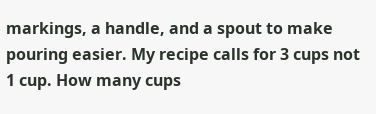markings, a handle, and a spout to make pouring easier. My recipe calls for 3 cups not 1 cup. How many cups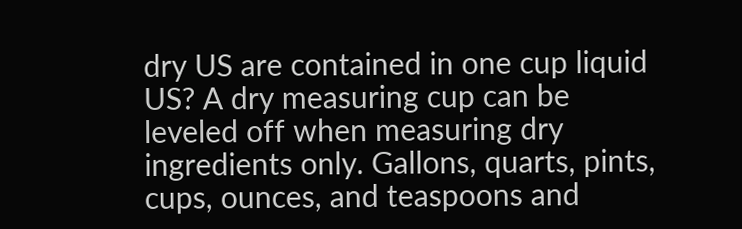dry US are contained in one cup liquid US? A dry measuring cup can be leveled off when measuring dry ingredients only. Gallons, quarts, pints, cups, ounces, and teaspoons and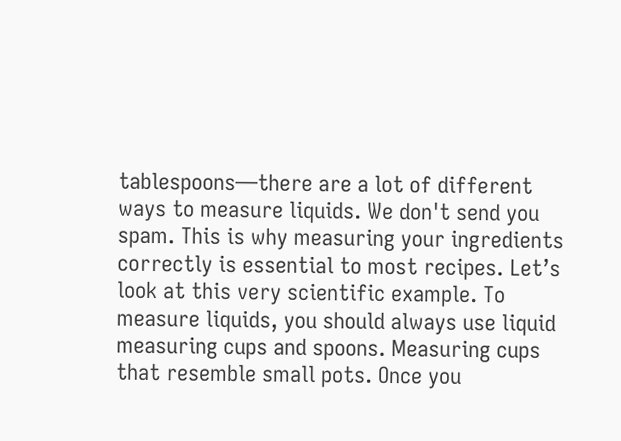tablespoons—there are a lot of different ways to measure liquids. We don't send you spam. This is why measuring your ingredients correctly is essential to most recipes. Let’s look at this very scientific example. To measure liquids, you should always use liquid measuring cups and spoons. Measuring cups that resemble small pots. Once you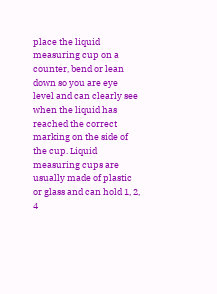place the liquid measuring cup on a counter, bend or lean down so you are eye level and can clearly see when the liquid has reached the correct marking on the side of the cup. Liquid measuring cups are usually made of plastic or glass and can hold 1, 2, 4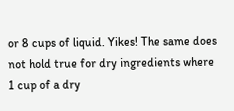or 8 cups of liquid. Yikes! The same does not hold true for dry ingredients where 1 cup of a dry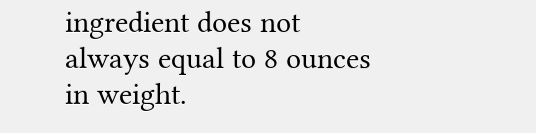ingredient does not always equal to 8 ounces in weight.